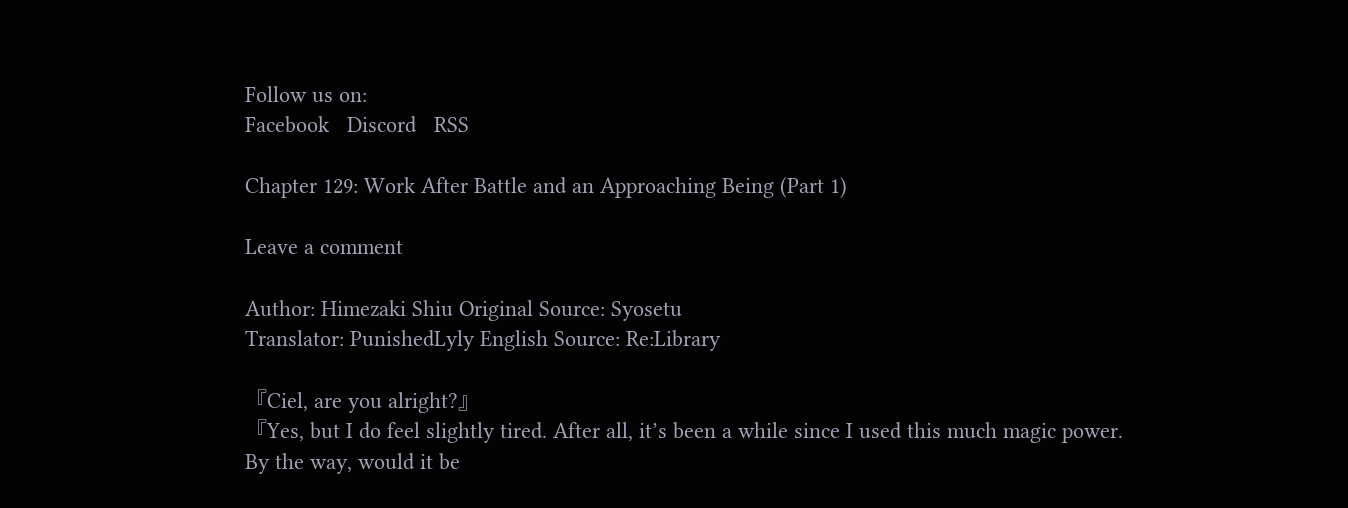Follow us on:
Facebook   Discord   RSS

Chapter 129: Work After Battle and an Approaching Being (Part 1)

Leave a comment

Author: Himezaki Shiu Original Source: Syosetu
Translator: PunishedLyly English Source: Re:Library

『Ciel, are you alright?』
『Yes, but I do feel slightly tired. After all, it’s been a while since I used this much magic power. By the way, would it be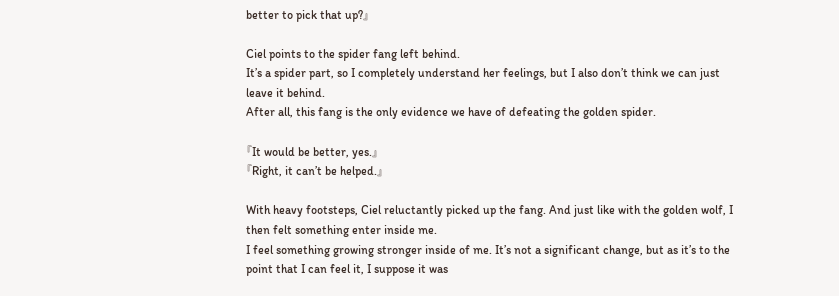better to pick that up?』

Ciel points to the spider fang left behind.
It’s a spider part, so I completely understand her feelings, but I also don’t think we can just leave it behind.
After all, this fang is the only evidence we have of defeating the golden spider.

『It would be better, yes.』
『Right, it can’t be helped.』

With heavy footsteps, Ciel reluctantly picked up the fang. And just like with the golden wolf, I then felt something enter inside me.
I feel something growing stronger inside of me. It’s not a significant change, but as it’s to the point that I can feel it, I suppose it was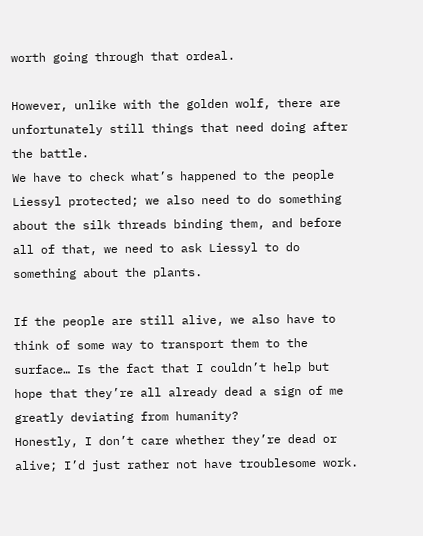worth going through that ordeal.

However, unlike with the golden wolf, there are unfortunately still things that need doing after the battle.
We have to check what’s happened to the people Liessyl protected; we also need to do something about the silk threads binding them, and before all of that, we need to ask Liessyl to do something about the plants.

If the people are still alive, we also have to think of some way to transport them to the surface… Is the fact that I couldn’t help but hope that they’re all already dead a sign of me greatly deviating from humanity?
Honestly, I don’t care whether they’re dead or alive; I’d just rather not have troublesome work.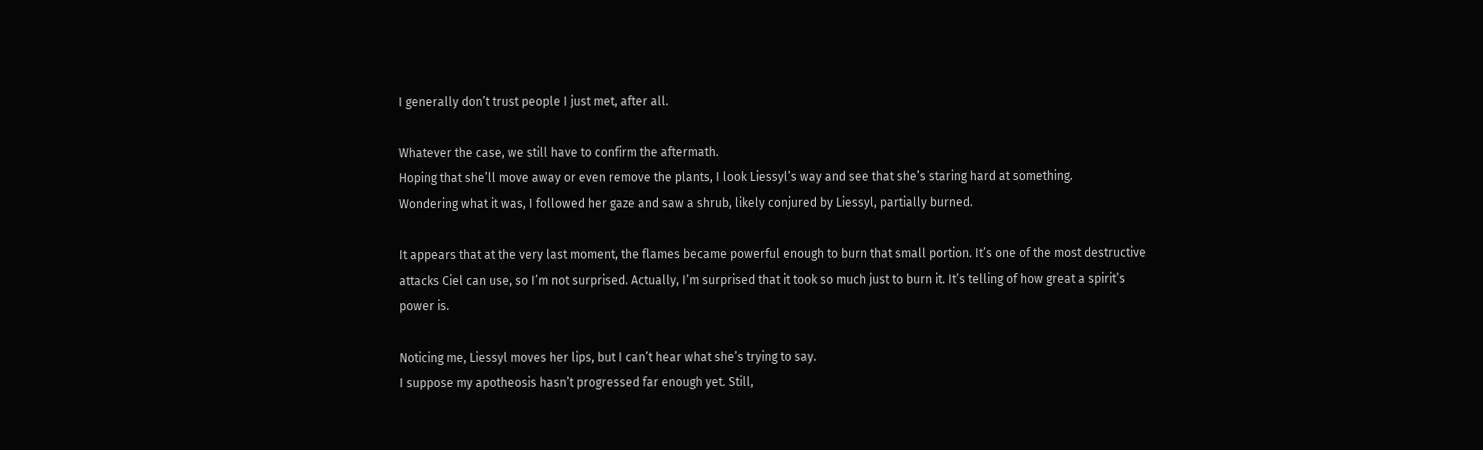I generally don’t trust people I just met, after all.

Whatever the case, we still have to confirm the aftermath.
Hoping that she’ll move away or even remove the plants, I look Liessyl’s way and see that she’s staring hard at something.
Wondering what it was, I followed her gaze and saw a shrub, likely conjured by Liessyl, partially burned.

It appears that at the very last moment, the flames became powerful enough to burn that small portion. It’s one of the most destructive attacks Ciel can use, so I’m not surprised. Actually, I’m surprised that it took so much just to burn it. It’s telling of how great a spirit’s power is.

Noticing me, Liessyl moves her lips, but I can’t hear what she’s trying to say.
I suppose my apotheosis hasn’t progressed far enough yet. Still,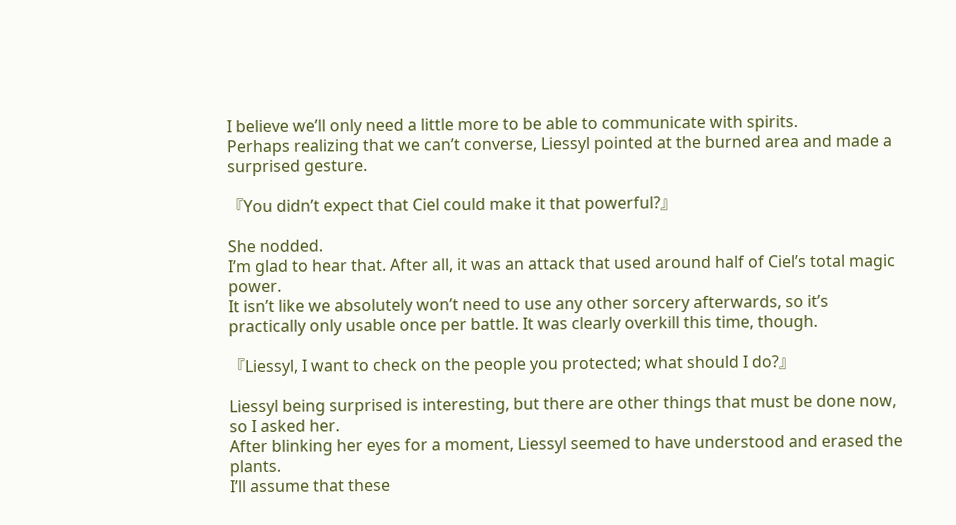I believe we’ll only need a little more to be able to communicate with spirits.
Perhaps realizing that we can’t converse, Liessyl pointed at the burned area and made a surprised gesture.

『You didn’t expect that Ciel could make it that powerful?』

She nodded.
I’m glad to hear that. After all, it was an attack that used around half of Ciel’s total magic power.
It isn’t like we absolutely won’t need to use any other sorcery afterwards, so it’s practically only usable once per battle. It was clearly overkill this time, though.

『Liessyl, I want to check on the people you protected; what should I do?』

Liessyl being surprised is interesting, but there are other things that must be done now, so I asked her.
After blinking her eyes for a moment, Liessyl seemed to have understood and erased the plants.
I’ll assume that these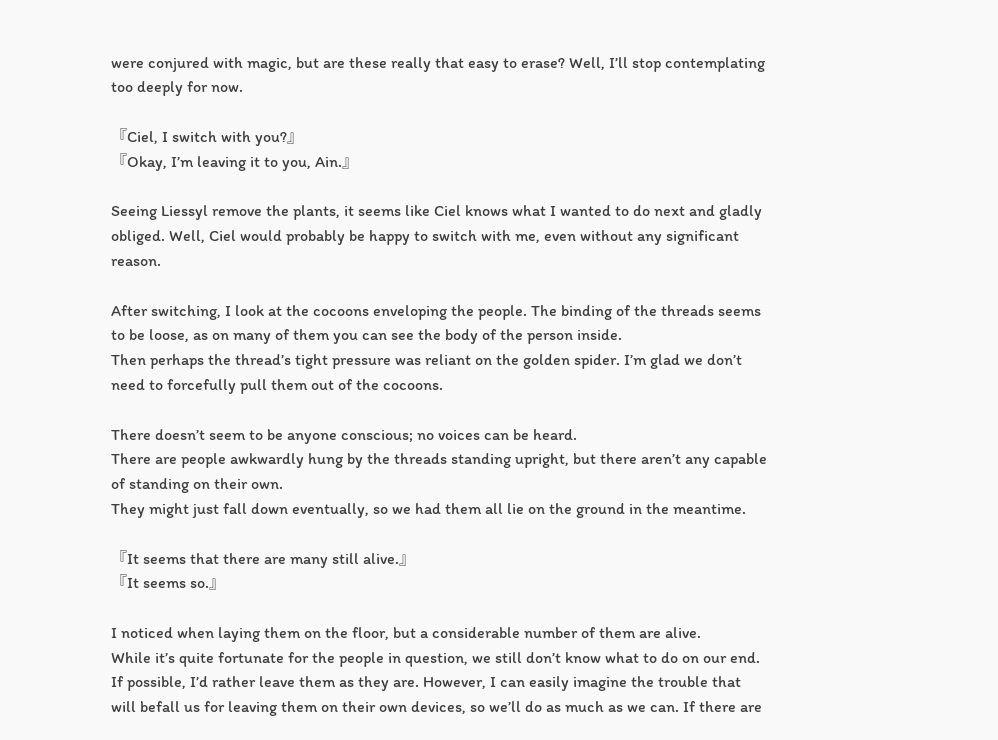were conjured with magic, but are these really that easy to erase? Well, I’ll stop contemplating too deeply for now.

『Ciel, I switch with you?』
『Okay, I’m leaving it to you, Ain.』

Seeing Liessyl remove the plants, it seems like Ciel knows what I wanted to do next and gladly obliged. Well, Ciel would probably be happy to switch with me, even without any significant reason.

After switching, I look at the cocoons enveloping the people. The binding of the threads seems to be loose, as on many of them you can see the body of the person inside.
Then perhaps the thread’s tight pressure was reliant on the golden spider. I’m glad we don’t need to forcefully pull them out of the cocoons.

There doesn’t seem to be anyone conscious; no voices can be heard.
There are people awkwardly hung by the threads standing upright, but there aren’t any capable of standing on their own.
They might just fall down eventually, so we had them all lie on the ground in the meantime.

『It seems that there are many still alive.』
『It seems so.』

I noticed when laying them on the floor, but a considerable number of them are alive.
While it’s quite fortunate for the people in question, we still don’t know what to do on our end.
If possible, I’d rather leave them as they are. However, I can easily imagine the trouble that will befall us for leaving them on their own devices, so we’ll do as much as we can. If there are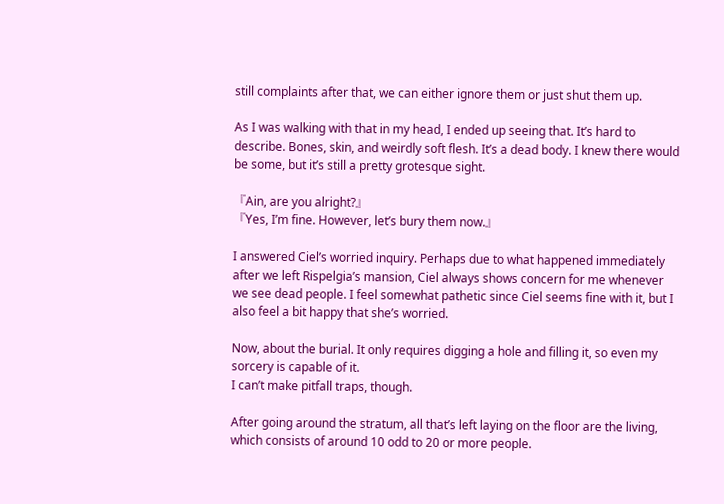still complaints after that, we can either ignore them or just shut them up.

As I was walking with that in my head, I ended up seeing that. It’s hard to describe. Bones, skin, and weirdly soft flesh. It’s a dead body. I knew there would be some, but it’s still a pretty grotesque sight.

『Ain, are you alright?』
『Yes, I’m fine. However, let’s bury them now.』

I answered Ciel’s worried inquiry. Perhaps due to what happened immediately after we left Rispelgia’s mansion, Ciel always shows concern for me whenever we see dead people. I feel somewhat pathetic since Ciel seems fine with it, but I also feel a bit happy that she’s worried.

Now, about the burial. It only requires digging a hole and filling it, so even my sorcery is capable of it.
I can’t make pitfall traps, though.

After going around the stratum, all that’s left laying on the floor are the living, which consists of around 10 odd to 20 or more people.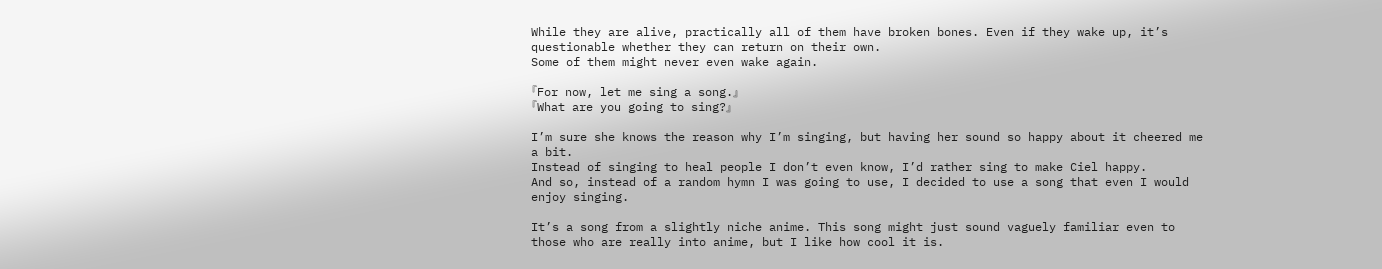While they are alive, practically all of them have broken bones. Even if they wake up, it’s questionable whether they can return on their own.
Some of them might never even wake again.

『For now, let me sing a song.』
『What are you going to sing?』

I’m sure she knows the reason why I’m singing, but having her sound so happy about it cheered me a bit.
Instead of singing to heal people I don’t even know, I’d rather sing to make Ciel happy.
And so, instead of a random hymn I was going to use, I decided to use a song that even I would enjoy singing.

It’s a song from a slightly niche anime. This song might just sound vaguely familiar even to those who are really into anime, but I like how cool it is.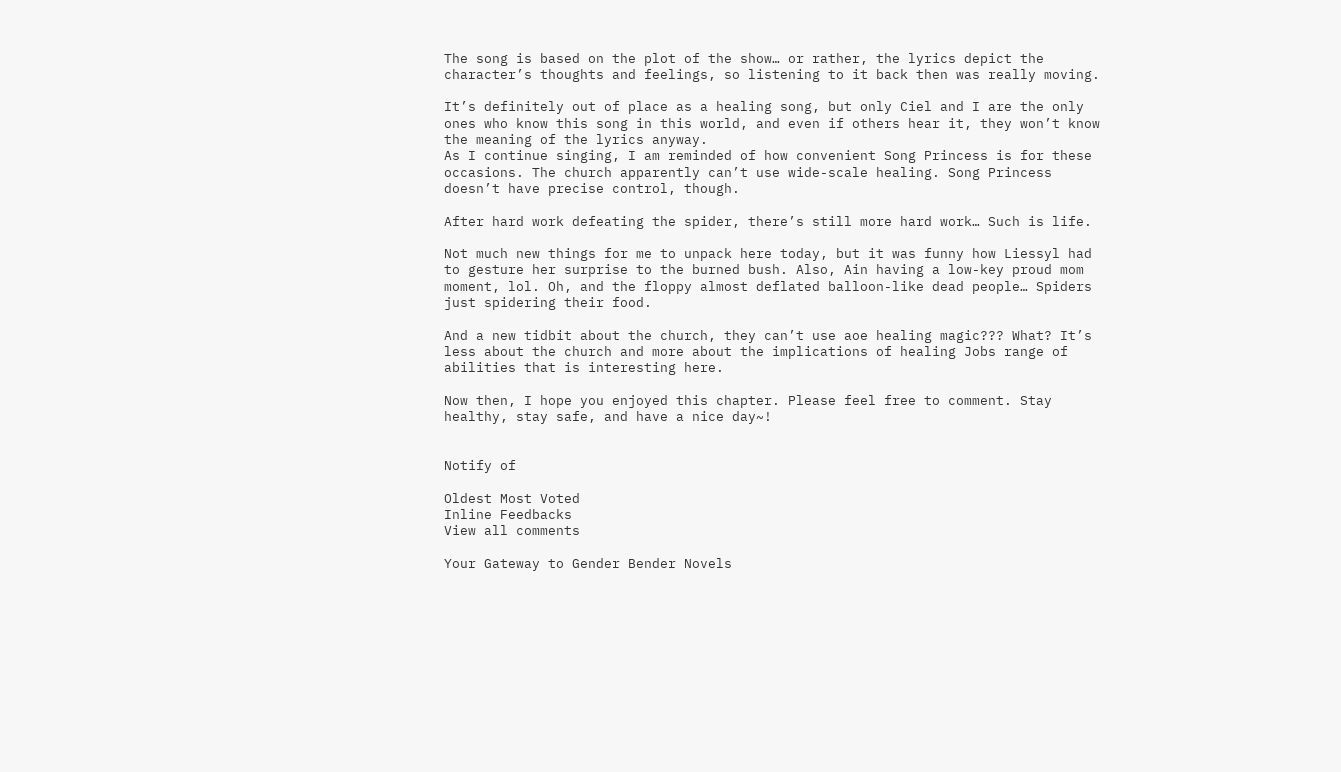The song is based on the plot of the show… or rather, the lyrics depict the character’s thoughts and feelings, so listening to it back then was really moving.

It’s definitely out of place as a healing song, but only Ciel and I are the only ones who know this song in this world, and even if others hear it, they won’t know the meaning of the lyrics anyway.
As I continue singing, I am reminded of how convenient Song Princess is for these occasions. The church apparently can’t use wide-scale healing. Song Princess doesn’t have precise control, though.

After hard work defeating the spider, there’s still more hard work… Such is life.

Not much new things for me to unpack here today, but it was funny how Liessyl had to gesture her surprise to the burned bush. Also, Ain having a low-key proud mom moment, lol. Oh, and the floppy almost deflated balloon-like dead people… Spiders just spidering their food.

And a new tidbit about the church, they can’t use aoe healing magic??? What? It’s less about the church and more about the implications of healing Jobs range of abilities that is interesting here.

Now then, I hope you enjoyed this chapter. Please feel free to comment. Stay healthy, stay safe, and have a nice day~!


Notify of

Oldest Most Voted
Inline Feedbacks
View all comments

Your Gateway to Gender Bender Novels